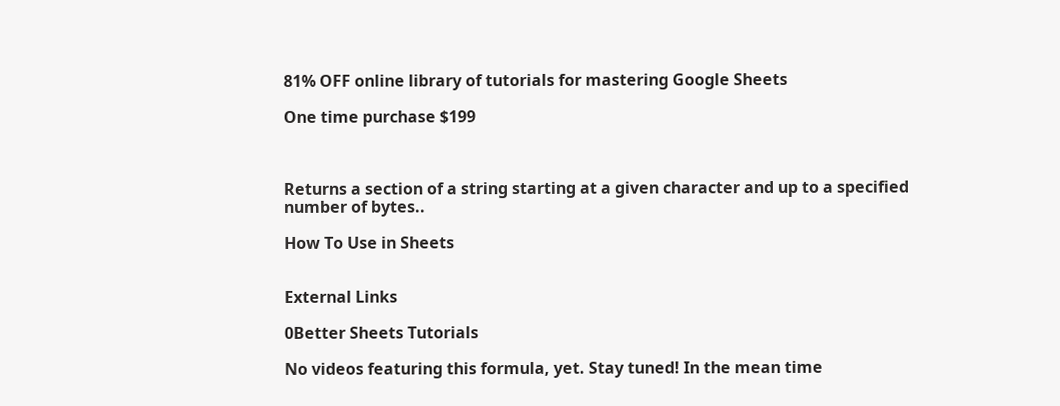81% OFF online library of tutorials for mastering Google Sheets

One time purchase $199



Returns a section of a string starting at a given character and up to a specified number of bytes..

How To Use in Sheets


External Links

0Better Sheets Tutorials

No videos featuring this formula, yet. Stay tuned! In the mean time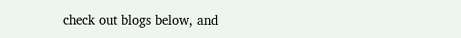check out blogs below, and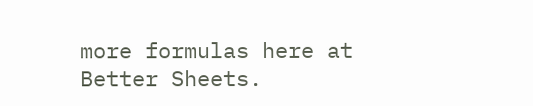more formulas here at Better Sheets.